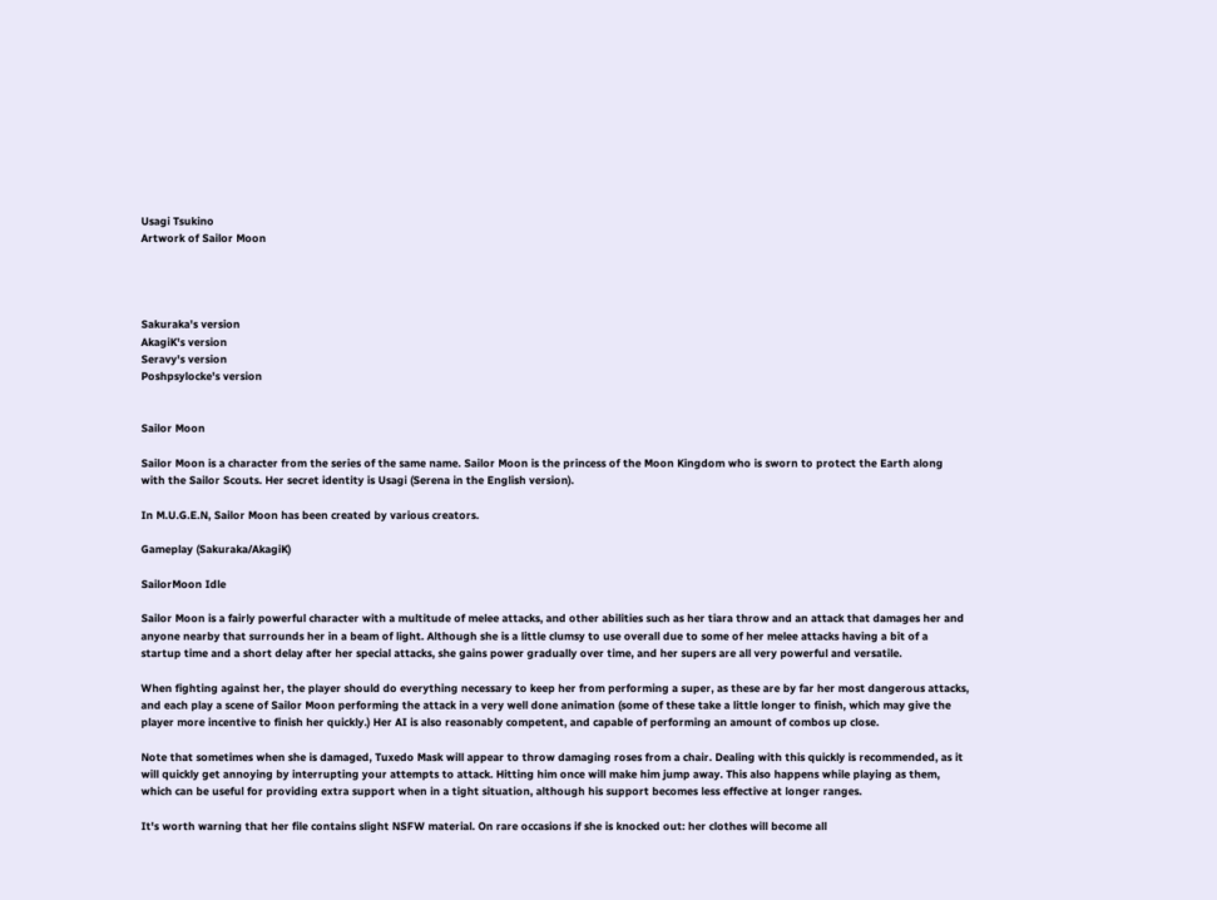Usagi Tsukino
Artwork of Sailor Moon




Sakuraka's version
AkagiK's version
Seravy's version
Poshpsylocke's version


Sailor Moon

Sailor Moon is a character from the series of the same name. Sailor Moon is the princess of the Moon Kingdom who is sworn to protect the Earth along with the Sailor Scouts. Her secret identity is Usagi (Serena in the English version).

In M.U.G.E.N, Sailor Moon has been created by various creators.

Gameplay (Sakuraka/AkagiK)

SailorMoon Idle

Sailor Moon is a fairly powerful character with a multitude of melee attacks, and other abilities such as her tiara throw and an attack that damages her and anyone nearby that surrounds her in a beam of light. Although she is a little clumsy to use overall due to some of her melee attacks having a bit of a startup time and a short delay after her special attacks, she gains power gradually over time, and her supers are all very powerful and versatile.

When fighting against her, the player should do everything necessary to keep her from performing a super, as these are by far her most dangerous attacks, and each play a scene of Sailor Moon performing the attack in a very well done animation (some of these take a little longer to finish, which may give the player more incentive to finish her quickly.) Her AI is also reasonably competent, and capable of performing an amount of combos up close.

Note that sometimes when she is damaged, Tuxedo Mask will appear to throw damaging roses from a chair. Dealing with this quickly is recommended, as it will quickly get annoying by interrupting your attempts to attack. Hitting him once will make him jump away. This also happens while playing as them, which can be useful for providing extra support when in a tight situation, although his support becomes less effective at longer ranges.

It's worth warning that her file contains slight NSFW material. On rare occasions if she is knocked out: her clothes will become all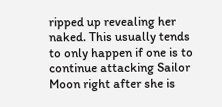ripped up revealing her naked. This usually tends to only happen if one is to continue attacking Sailor Moon right after she is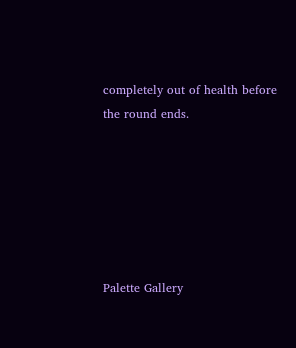completely out of health before the round ends.






Palette Gallery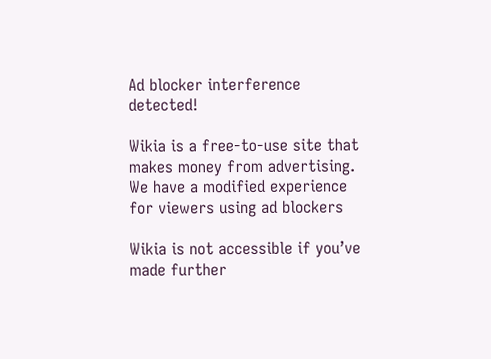Ad blocker interference detected!

Wikia is a free-to-use site that makes money from advertising. We have a modified experience for viewers using ad blockers

Wikia is not accessible if you’ve made further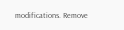modifications. Remove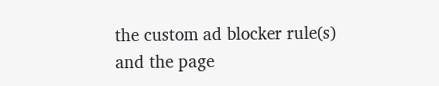the custom ad blocker rule(s) and the page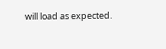will load as expected.